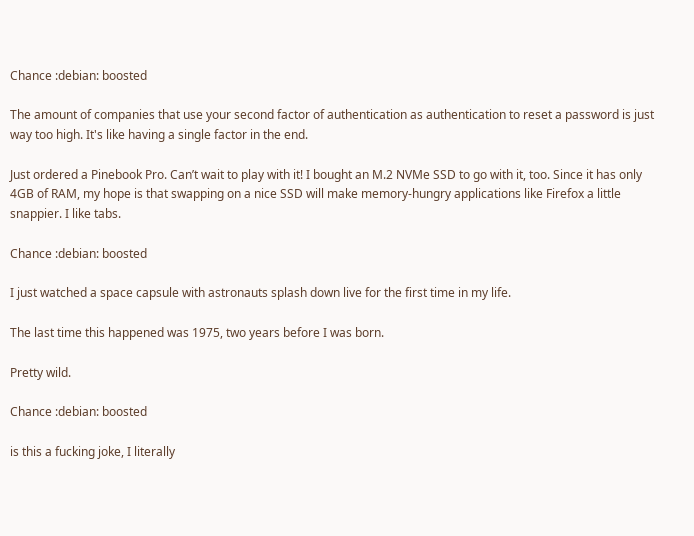Chance :debian: boosted

The amount of companies that use your second factor of authentication as authentication to reset a password is just way too high. It's like having a single factor in the end.

Just ordered a Pinebook Pro. Can’t wait to play with it! I bought an M.2 NVMe SSD to go with it, too. Since it has only 4GB of RAM, my hope is that swapping on a nice SSD will make memory-hungry applications like Firefox a little snappier. I like tabs.

Chance :debian: boosted

I just watched a space capsule with astronauts splash down live for the first time in my life.

The last time this happened was 1975, two years before I was born.

Pretty wild.

Chance :debian: boosted

is this a fucking joke, I literally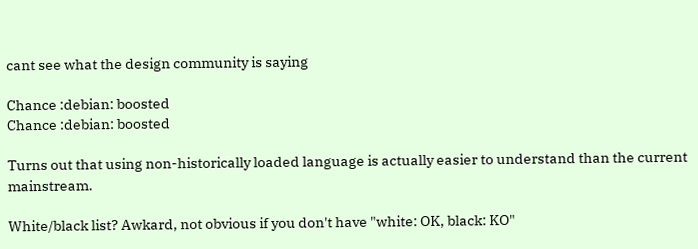cant see what the design community is saying

Chance :debian: boosted
Chance :debian: boosted

Turns out that using non-historically loaded language is actually easier to understand than the current mainstream.

White/black list? Awkard, not obvious if you don't have "white: OK, black: KO"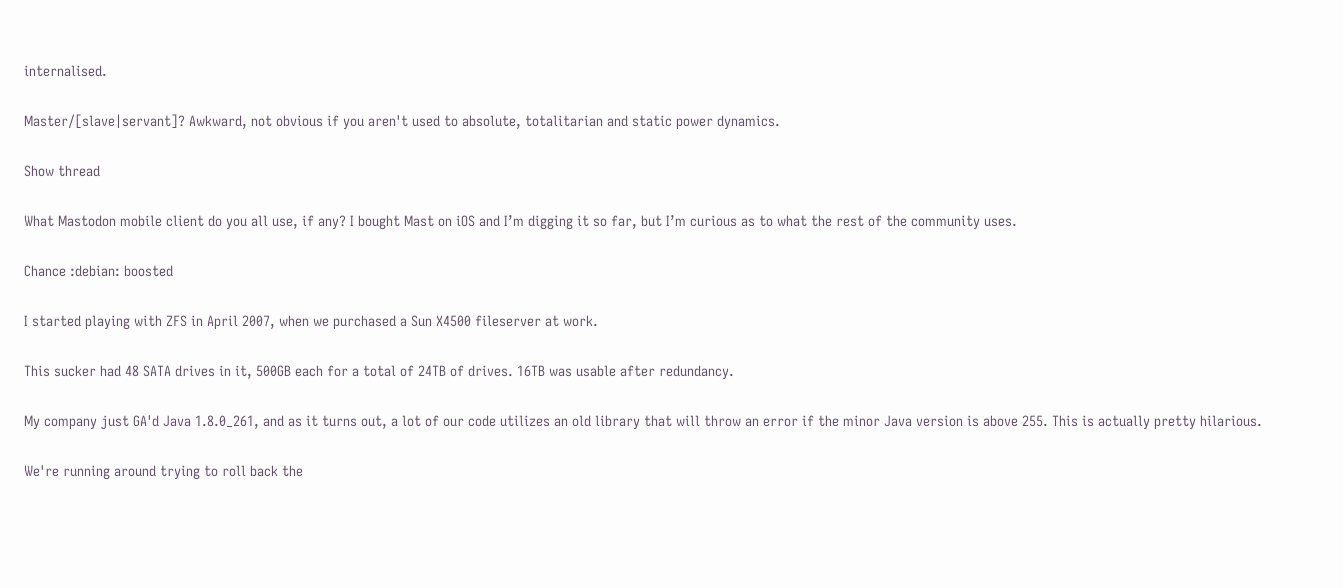internalised.

Master/[slave|servant]? Awkward, not obvious if you aren't used to absolute, totalitarian and static power dynamics.

Show thread

What Mastodon mobile client do you all use, if any? I bought Mast on iOS and I’m digging it so far, but I’m curious as to what the rest of the community uses.

Chance :debian: boosted

I started playing with ZFS in April 2007, when we purchased a Sun X4500 fileserver at work.

This sucker had 48 SATA drives in it, 500GB each for a total of 24TB of drives. 16TB was usable after redundancy.

My company just GA'd Java 1.8.0_261, and as it turns out, a lot of our code utilizes an old library that will throw an error if the minor Java version is above 255. This is actually pretty hilarious.

We're running around trying to roll back the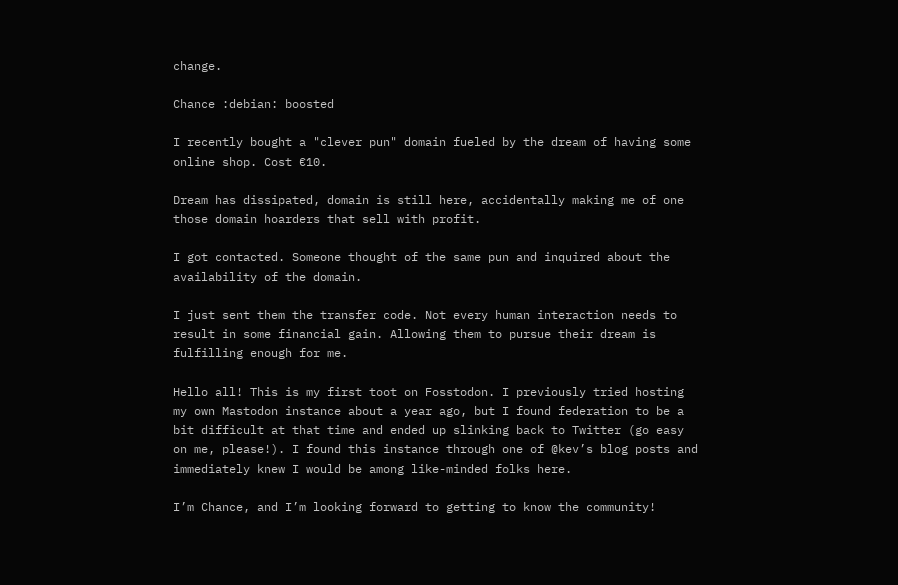change.

Chance :debian: boosted

I recently bought a "clever pun" domain fueled by the dream of having some online shop. Cost €10.

Dream has dissipated, domain is still here, accidentally making me of one those domain hoarders that sell with profit.

I got contacted. Someone thought of the same pun and inquired about the availability of the domain.

I just sent them the transfer code. Not every human interaction needs to result in some financial gain. Allowing them to pursue their dream is fulfilling enough for me.

Hello all! This is my first toot on Fosstodon. I previously tried hosting my own Mastodon instance about a year ago, but I found federation to be a bit difficult at that time and ended up slinking back to Twitter (go easy on me, please!). I found this instance through one of @kev’s blog posts and immediately knew I would be among like-minded folks here.

I’m Chance, and I’m looking forward to getting to know the community!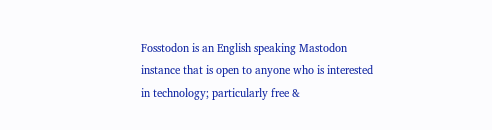Fosstodon is an English speaking Mastodon instance that is open to anyone who is interested in technology; particularly free &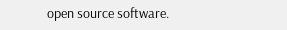open source software.